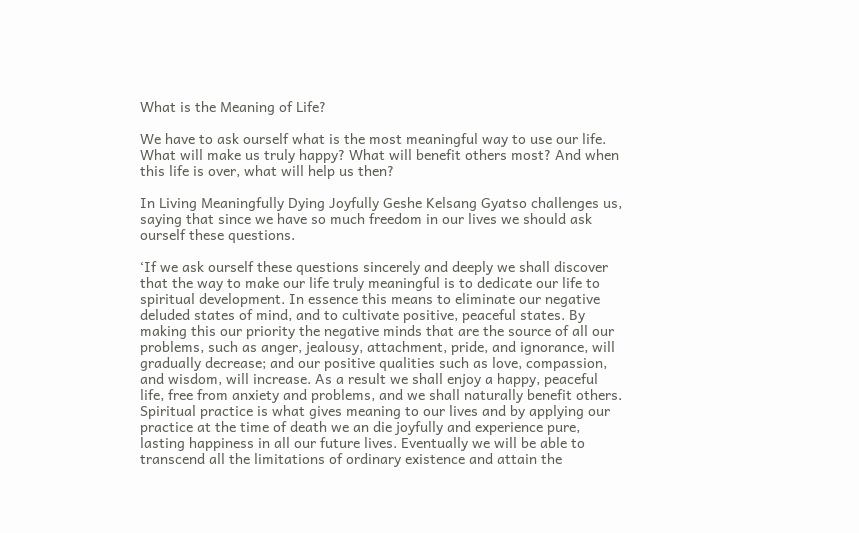What is the Meaning of Life?

We have to ask ourself what is the most meaningful way to use our life. What will make us truly happy? What will benefit others most? And when this life is over, what will help us then?

In Living Meaningfully Dying Joyfully Geshe Kelsang Gyatso challenges us, saying that since we have so much freedom in our lives we should ask ourself these questions.

‘If we ask ourself these questions sincerely and deeply we shall discover that the way to make our life truly meaningful is to dedicate our life to spiritual development. In essence this means to eliminate our negative deluded states of mind, and to cultivate positive, peaceful states. By making this our priority the negative minds that are the source of all our problems, such as anger, jealousy, attachment, pride, and ignorance, will gradually decrease; and our positive qualities such as love, compassion, and wisdom, will increase. As a result we shall enjoy a happy, peaceful life, free from anxiety and problems, and we shall naturally benefit others. Spiritual practice is what gives meaning to our lives and by applying our practice at the time of death we an die joyfully and experience pure, lasting happiness in all our future lives. Eventually we will be able to transcend all the limitations of ordinary existence and attain the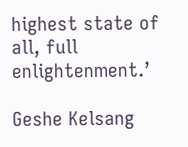highest state of all, full enlightenment.’

Geshe Kelsang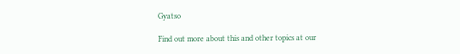Gyatso

Find out more about this and other topics at our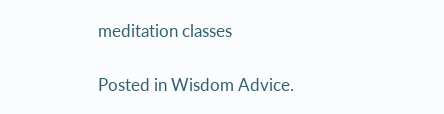meditation classes

Posted in Wisdom Advice.